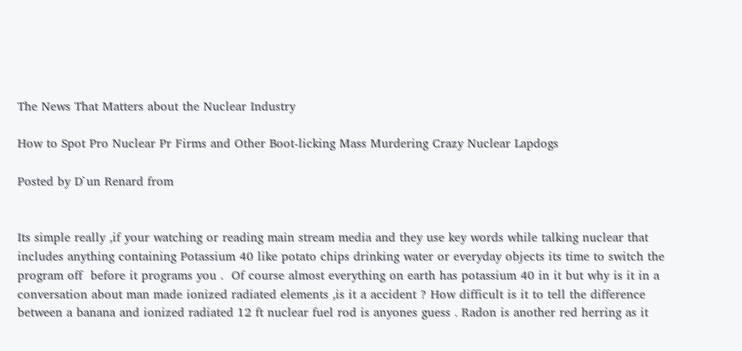The News That Matters about the Nuclear Industry

How to Spot Pro Nuclear Pr Firms and Other Boot-licking Mass Murdering Crazy Nuclear Lapdogs

Posted by D`un Renard from


Its simple really ,if your watching or reading main stream media and they use key words while talking nuclear that includes anything containing Potassium 40 like potato chips drinking water or everyday objects its time to switch the program off  before it programs you .  Of course almost everything on earth has potassium 40 in it but why is it in a conversation about man made ionized radiated elements ,is it a accident ? How difficult is it to tell the difference between a banana and ionized radiated 12 ft nuclear fuel rod is anyones guess . Radon is another red herring as it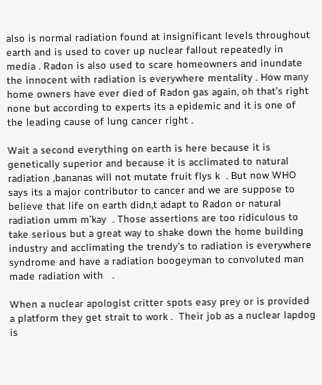also is normal radiation found at insignificant levels throughout earth and is used to cover up nuclear fallout repeatedly in media . Radon is also used to scare homeowners and inundate the innocent with radiation is everywhere mentality . How many home owners have ever died of Radon gas again, oh that’s right none but according to experts its a epidemic and it is one of the leading cause of lung cancer right .

Wait a second everything on earth is here because it is genetically superior and because it is acclimated to natural radiation ,bananas will not mutate fruit flys k  . But now WHO says its a major contributor to cancer and we are suppose to believe that life on earth didn,t adapt to Radon or natural radiation umm m’kay  . Those assertions are too ridiculous to take serious but a great way to shake down the home building industry and acclimating the trendy’s to radiation is everywhere syndrome and have a radiation boogeyman to convoluted man made radiation with   .

When a nuclear apologist critter spots easy prey or is provided a platform they get strait to work .  Their job as a nuclear lapdog is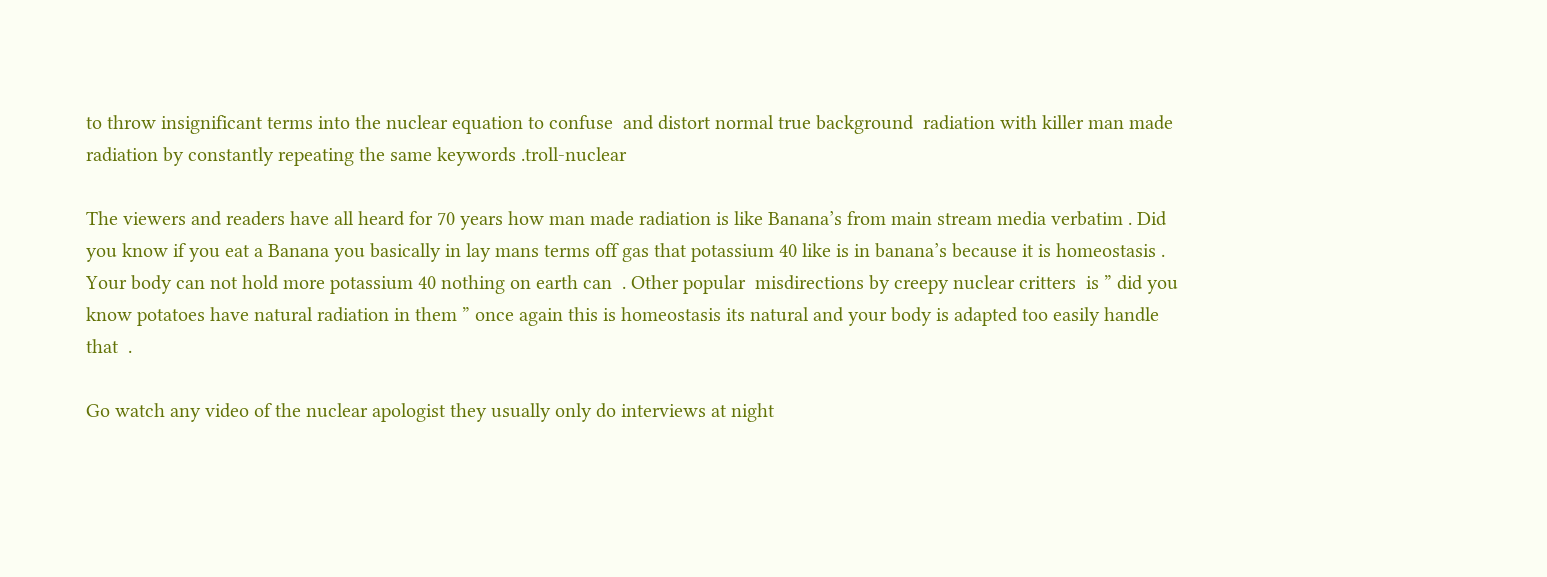to throw insignificant terms into the nuclear equation to confuse  and distort normal true background  radiation with killer man made radiation by constantly repeating the same keywords .troll-nuclear

The viewers and readers have all heard for 70 years how man made radiation is like Banana’s from main stream media verbatim . Did you know if you eat a Banana you basically in lay mans terms off gas that potassium 40 like is in banana’s because it is homeostasis . Your body can not hold more potassium 40 nothing on earth can  . Other popular  misdirections by creepy nuclear critters  is ” did you know potatoes have natural radiation in them ” once again this is homeostasis its natural and your body is adapted too easily handle that  .

Go watch any video of the nuclear apologist they usually only do interviews at night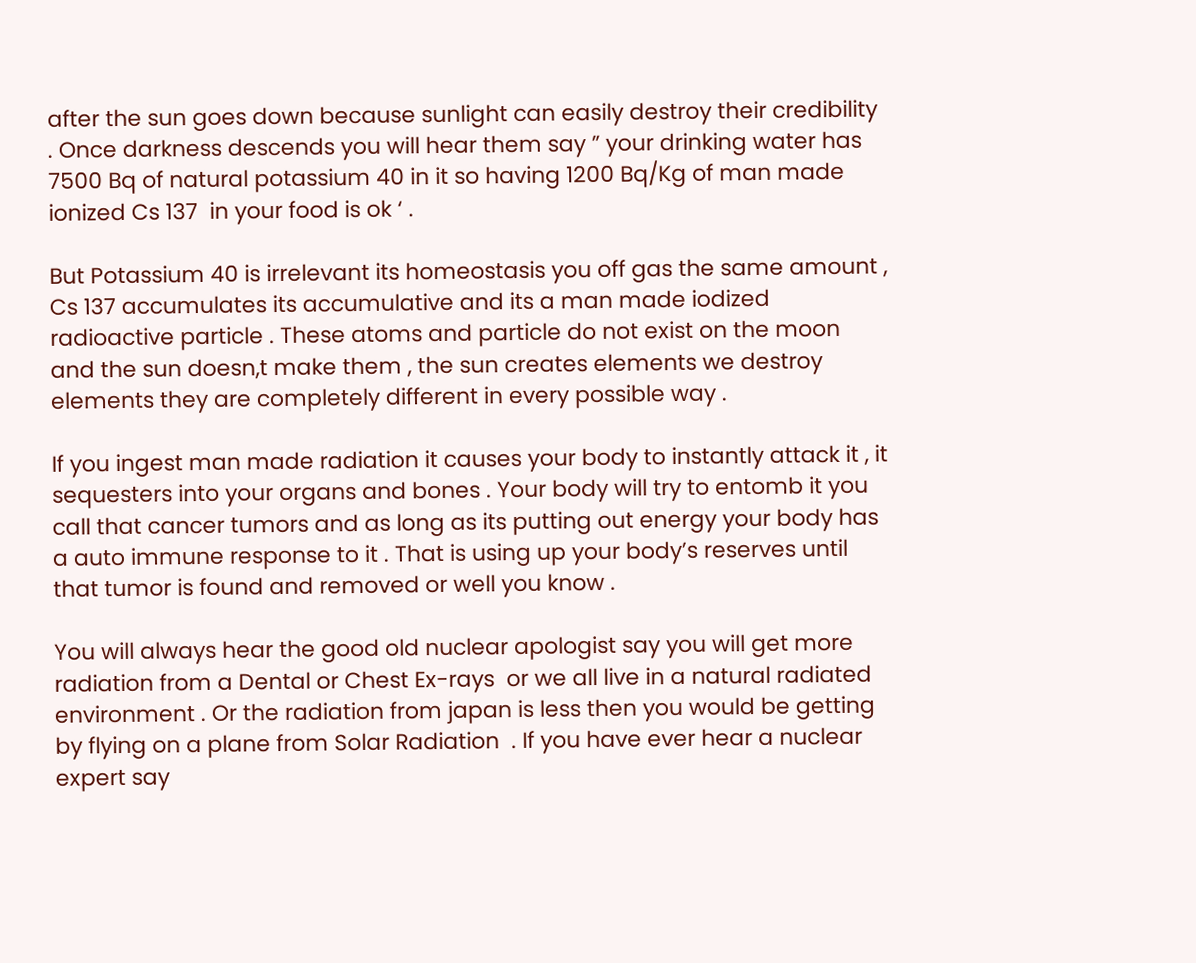after the sun goes down because sunlight can easily destroy their credibility . Once darkness descends you will hear them say ” your drinking water has 7500 Bq of natural potassium 40 in it so having 1200 Bq/Kg of man made ionized Cs 137  in your food is ok ‘ .

But Potassium 40 is irrelevant its homeostasis you off gas the same amount , Cs 137 accumulates its accumulative and its a man made iodized radioactive particle . These atoms and particle do not exist on the moon and the sun doesn,t make them , the sun creates elements we destroy elements they are completely different in every possible way .

If you ingest man made radiation it causes your body to instantly attack it , it sequesters into your organs and bones . Your body will try to entomb it you call that cancer tumors and as long as its putting out energy your body has a auto immune response to it . That is using up your body’s reserves until that tumor is found and removed or well you know .

You will always hear the good old nuclear apologist say you will get more radiation from a Dental or Chest Ex-rays  or we all live in a natural radiated environment . Or the radiation from japan is less then you would be getting by flying on a plane from Solar Radiation  . If you have ever hear a nuclear expert say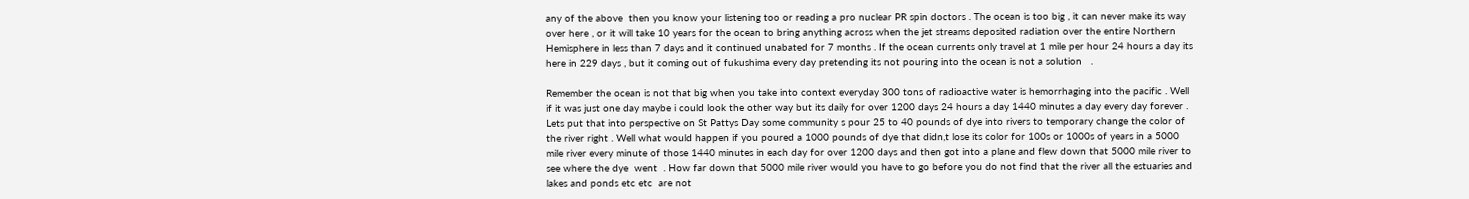any of the above  then you know your listening too or reading a pro nuclear PR spin doctors . The ocean is too big , it can never make its way over here , or it will take 10 years for the ocean to bring anything across when the jet streams deposited radiation over the entire Northern Hemisphere in less than 7 days and it continued unabated for 7 months . If the ocean currents only travel at 1 mile per hour 24 hours a day its here in 229 days , but it coming out of fukushima every day pretending its not pouring into the ocean is not a solution   .

Remember the ocean is not that big when you take into context everyday 300 tons of radioactive water is hemorrhaging into the pacific . Well if it was just one day maybe i could look the other way but its daily for over 1200 days 24 hours a day 1440 minutes a day every day forever . Lets put that into perspective on St Pattys Day some community s pour 25 to 40 pounds of dye into rivers to temporary change the color of the river right . Well what would happen if you poured a 1000 pounds of dye that didn,t lose its color for 100s or 1000s of years in a 5000 mile river every minute of those 1440 minutes in each day for over 1200 days and then got into a plane and flew down that 5000 mile river to see where the dye  went  . How far down that 5000 mile river would you have to go before you do not find that the river all the estuaries and lakes and ponds etc etc  are not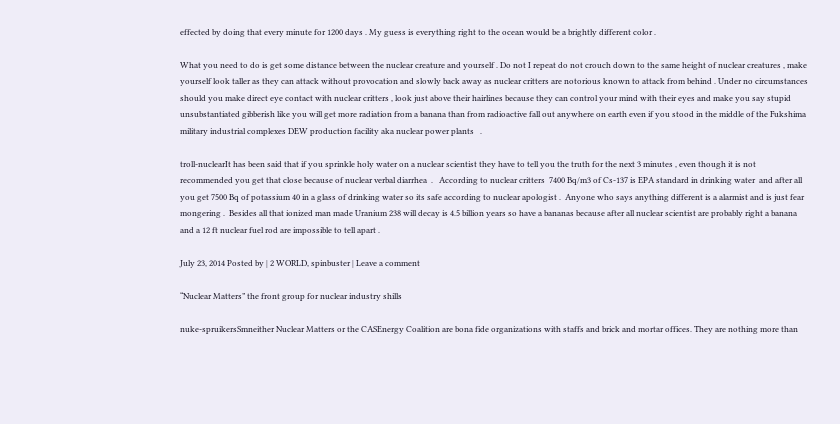effected by doing that every minute for 1200 days . My guess is everything right to the ocean would be a brightly different color .

What you need to do is get some distance between the nuclear creature and yourself . Do not I repeat do not crouch down to the same height of nuclear creatures , make yourself look taller as they can attack without provocation and slowly back away as nuclear critters are notorious known to attack from behind . Under no circumstances should you make direct eye contact with nuclear critters , look just above their hairlines because they can control your mind with their eyes and make you say stupid unsubstantiated gibberish like you will get more radiation from a banana than from radioactive fall out anywhere on earth even if you stood in the middle of the Fukshima military industrial complexes DEW production facility aka nuclear power plants   .

troll-nuclearIt has been said that if you sprinkle holy water on a nuclear scientist they have to tell you the truth for the next 3 minutes , even though it is not recommended you get that close because of nuclear verbal diarrhea  .   According to nuclear critters  7400 Bq/m3 of Cs-137 is EPA standard in drinking water  and after all you get 7500 Bq of potassium 40 in a glass of drinking water so its safe according to nuclear apologist .  Anyone who says anything different is a alarmist and is just fear mongering .  Besides all that ionized man made Uranium 238 will decay is 4.5 billion years so have a bananas because after all nuclear scientist are probably right a banana and a 12 ft nuclear fuel rod are impossible to tell apart .

July 23, 2014 Posted by | 2 WORLD, spinbuster | Leave a comment

“Nuclear Matters” the front group for nuclear industry shills

nuke-spruikersSmneither Nuclear Matters or the CASEnergy Coalition are bona fide organizations with staffs and brick and mortar offices. They are nothing more than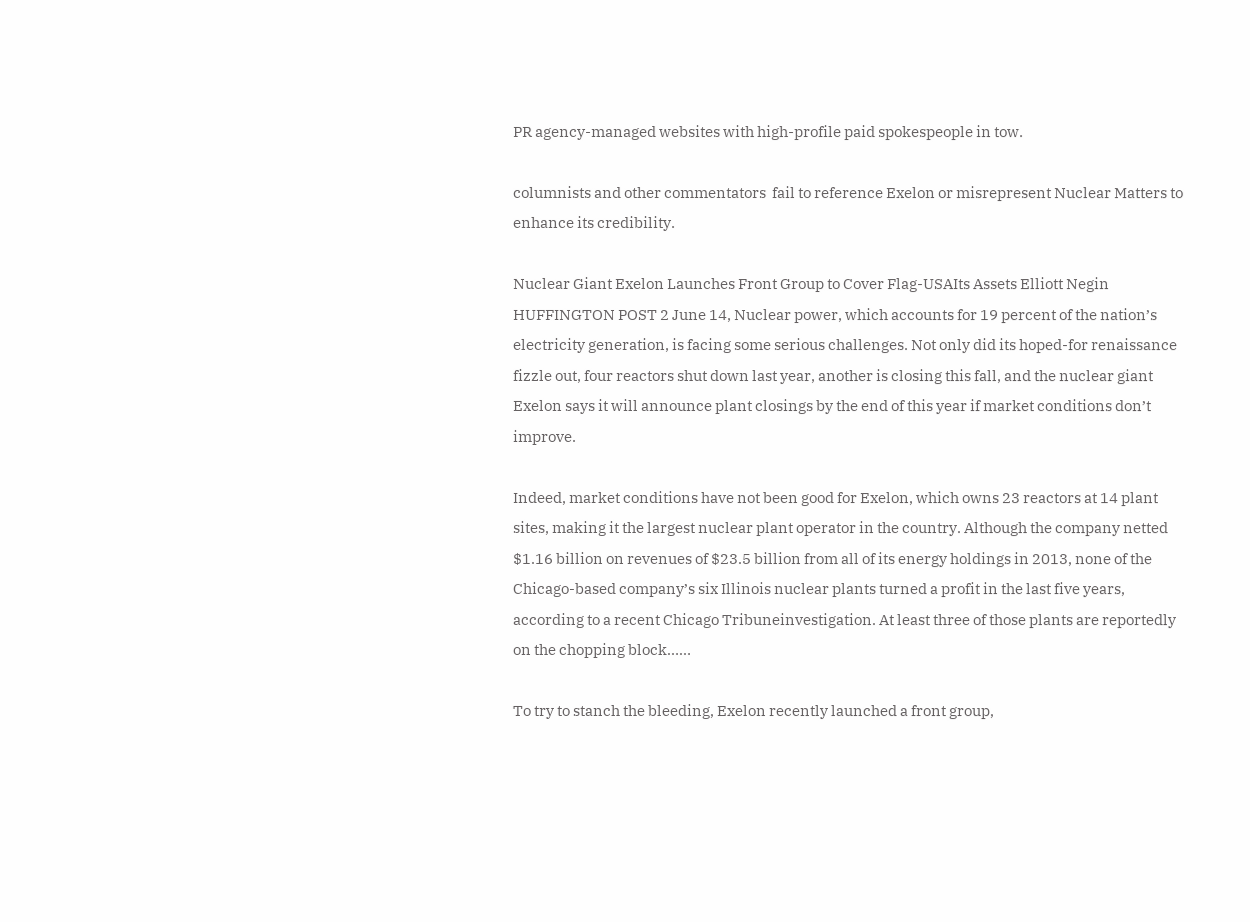PR agency-managed websites with high-profile paid spokespeople in tow.

columnists and other commentators  fail to reference Exelon or misrepresent Nuclear Matters to enhance its credibility.

Nuclear Giant Exelon Launches Front Group to Cover Flag-USAIts Assets Elliott Negin HUFFINGTON POST 2 June 14, Nuclear power, which accounts for 19 percent of the nation’s electricity generation, is facing some serious challenges. Not only did its hoped-for renaissance fizzle out, four reactors shut down last year, another is closing this fall, and the nuclear giant Exelon says it will announce plant closings by the end of this year if market conditions don’t improve.

Indeed, market conditions have not been good for Exelon, which owns 23 reactors at 14 plant sites, making it the largest nuclear plant operator in the country. Although the company netted $1.16 billion on revenues of $23.5 billion from all of its energy holdings in 2013, none of the Chicago-based company’s six Illinois nuclear plants turned a profit in the last five years, according to a recent Chicago Tribuneinvestigation. At least three of those plants are reportedly on the chopping block……

To try to stanch the bleeding, Exelon recently launched a front group,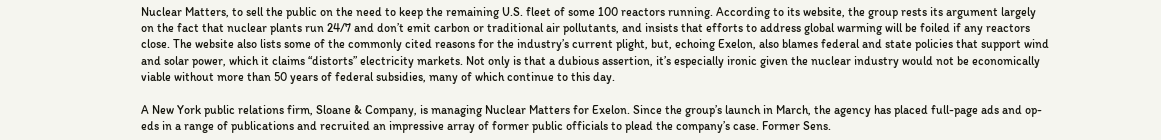Nuclear Matters, to sell the public on the need to keep the remaining U.S. fleet of some 100 reactors running. According to its website, the group rests its argument largely on the fact that nuclear plants run 24/7 and don’t emit carbon or traditional air pollutants, and insists that efforts to address global warming will be foiled if any reactors close. The website also lists some of the commonly cited reasons for the industry’s current plight, but, echoing Exelon, also blames federal and state policies that support wind and solar power, which it claims “distorts” electricity markets. Not only is that a dubious assertion, it’s especially ironic given the nuclear industry would not be economically viable without more than 50 years of federal subsidies, many of which continue to this day.

A New York public relations firm, Sloane & Company, is managing Nuclear Matters for Exelon. Since the group’s launch in March, the agency has placed full-page ads and op-eds in a range of publications and recruited an impressive array of former public officials to plead the company’s case. Former Sens.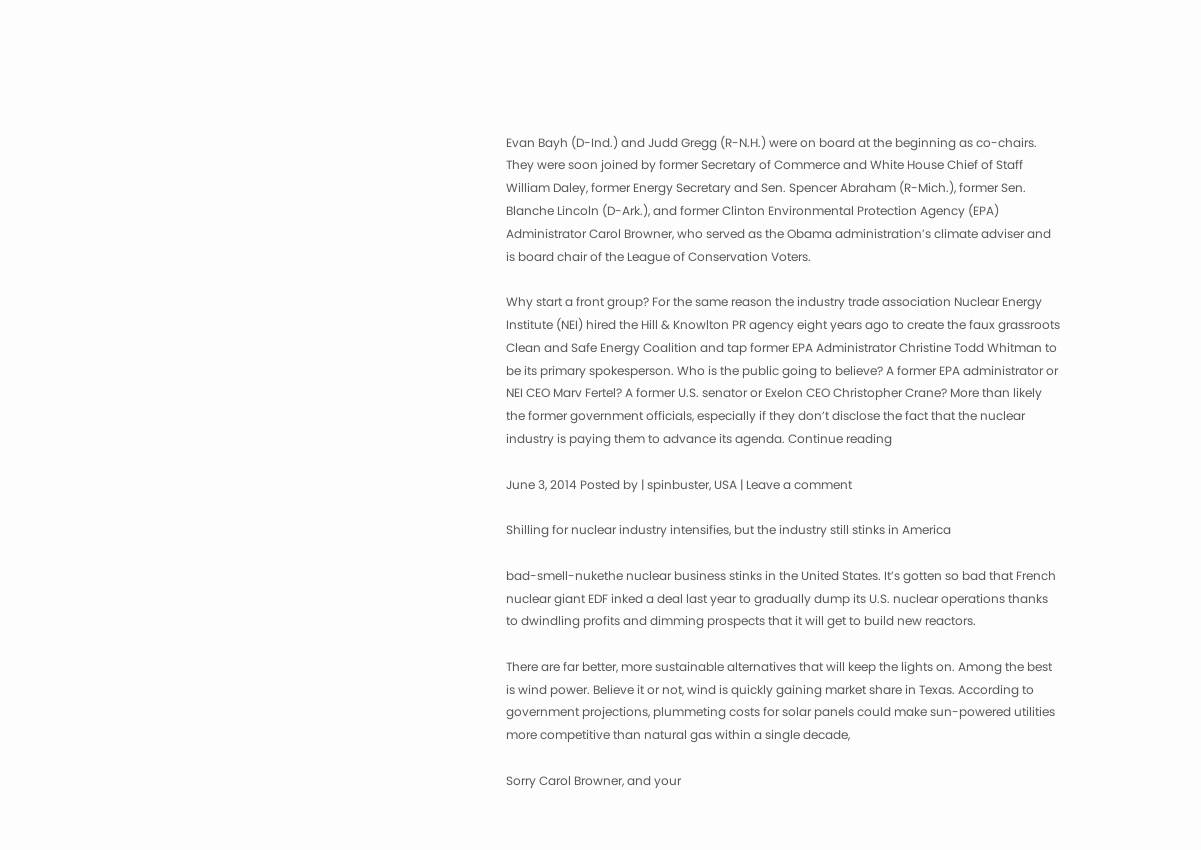Evan Bayh (D-Ind.) and Judd Gregg (R-N.H.) were on board at the beginning as co-chairs. They were soon joined by former Secretary of Commerce and White House Chief of Staff William Daley, former Energy Secretary and Sen. Spencer Abraham (R-Mich.), former Sen. Blanche Lincoln (D-Ark.), and former Clinton Environmental Protection Agency (EPA) Administrator Carol Browner, who served as the Obama administration’s climate adviser and is board chair of the League of Conservation Voters.

Why start a front group? For the same reason the industry trade association Nuclear Energy Institute (NEI) hired the Hill & Knowlton PR agency eight years ago to create the faux grassroots Clean and Safe Energy Coalition and tap former EPA Administrator Christine Todd Whitman to be its primary spokesperson. Who is the public going to believe? A former EPA administrator or NEI CEO Marv Fertel? A former U.S. senator or Exelon CEO Christopher Crane? More than likely the former government officials, especially if they don’t disclose the fact that the nuclear industry is paying them to advance its agenda. Continue reading

June 3, 2014 Posted by | spinbuster, USA | Leave a comment

Shilling for nuclear industry intensifies, but the industry still stinks in America

bad-smell-nukethe nuclear business stinks in the United States. It’s gotten so bad that French nuclear giant EDF inked a deal last year to gradually dump its U.S. nuclear operations thanks to dwindling profits and dimming prospects that it will get to build new reactors.

There are far better, more sustainable alternatives that will keep the lights on. Among the best is wind power. Believe it or not, wind is quickly gaining market share in Texas. According to government projections, plummeting costs for solar panels could make sun-powered utilities more competitive than natural gas within a single decade,

Sorry Carol Browner, and your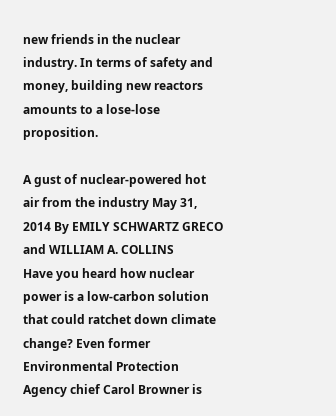new friends in the nuclear industry. In terms of safety and money, building new reactors amounts to a lose-lose proposition.

A gust of nuclear-powered hot air from the industry May 31, 2014 By EMILY SCHWARTZ GRECO  and WILLIAM A. COLLINS
Have you heard how nuclear power is a low-carbon solution that could ratchet down climate change? Even former Environmental Protection Agency chief Carol Browner is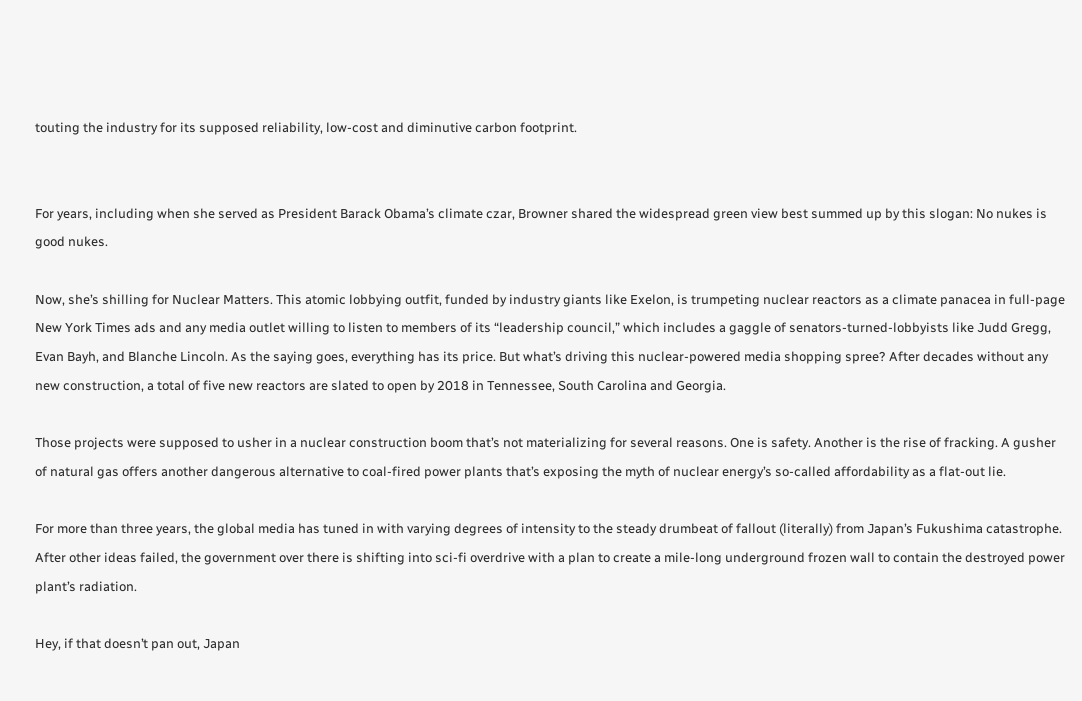touting the industry for its supposed reliability, low-cost and diminutive carbon footprint.


For years, including when she served as President Barack Obama’s climate czar, Browner shared the widespread green view best summed up by this slogan: No nukes is good nukes.

Now, she’s shilling for Nuclear Matters. This atomic lobbying outfit, funded by industry giants like Exelon, is trumpeting nuclear reactors as a climate panacea in full-page New York Times ads and any media outlet willing to listen to members of its “leadership council,” which includes a gaggle of senators-turned-lobbyists like Judd Gregg, Evan Bayh, and Blanche Lincoln. As the saying goes, everything has its price. But what’s driving this nuclear-powered media shopping spree? After decades without any new construction, a total of five new reactors are slated to open by 2018 in Tennessee, South Carolina and Georgia.

Those projects were supposed to usher in a nuclear construction boom that’s not materializing for several reasons. One is safety. Another is the rise of fracking. A gusher of natural gas offers another dangerous alternative to coal-fired power plants that’s exposing the myth of nuclear energy’s so-called affordability as a flat-out lie.

For more than three years, the global media has tuned in with varying degrees of intensity to the steady drumbeat of fallout (literally) from Japan’s Fukushima catastrophe. After other ideas failed, the government over there is shifting into sci-fi overdrive with a plan to create a mile-long underground frozen wall to contain the destroyed power plant’s radiation.

Hey, if that doesn’t pan out, Japan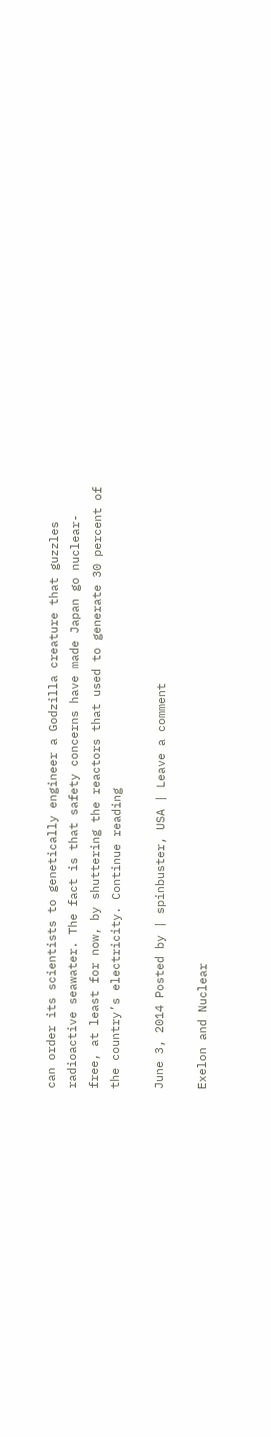can order its scientists to genetically engineer a Godzilla creature that guzzles radioactive seawater. The fact is that safety concerns have made Japan go nuclear-free, at least for now, by shuttering the reactors that used to generate 30 percent of the country’s electricity. Continue reading

June 3, 2014 Posted by | spinbuster, USA | Leave a comment

Exelon and Nuclear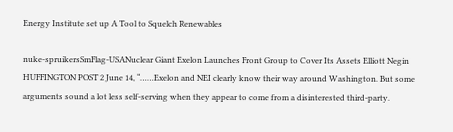Energy Institute set up A Tool to Squelch Renewables

nuke-spruikersSmFlag-USANuclear Giant Exelon Launches Front Group to Cover Its Assets Elliott Negin HUFFINGTON POST 2 June 14, “……Exelon and NEI clearly know their way around Washington. But some arguments sound a lot less self-serving when they appear to come from a disinterested third-party.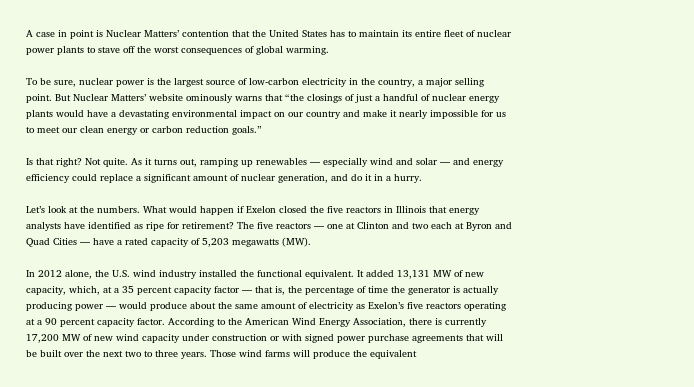A case in point is Nuclear Matters’ contention that the United States has to maintain its entire fleet of nuclear power plants to stave off the worst consequences of global warming.

To be sure, nuclear power is the largest source of low-carbon electricity in the country, a major selling point. But Nuclear Matters’ website ominously warns that “the closings of just a handful of nuclear energy plants would have a devastating environmental impact on our country and make it nearly impossible for us to meet our clean energy or carbon reduction goals.”

Is that right? Not quite. As it turns out, ramping up renewables — especially wind and solar — and energy efficiency could replace a significant amount of nuclear generation, and do it in a hurry.

Let’s look at the numbers. What would happen if Exelon closed the five reactors in Illinois that energy analysts have identified as ripe for retirement? The five reactors — one at Clinton and two each at Byron and Quad Cities — have a rated capacity of 5,203 megawatts (MW).

In 2012 alone, the U.S. wind industry installed the functional equivalent. It added 13,131 MW of new capacity, which, at a 35 percent capacity factor — that is, the percentage of time the generator is actually producing power — would produce about the same amount of electricity as Exelon’s five reactors operating at a 90 percent capacity factor. According to the American Wind Energy Association, there is currently 17,200 MW of new wind capacity under construction or with signed power purchase agreements that will be built over the next two to three years. Those wind farms will produce the equivalent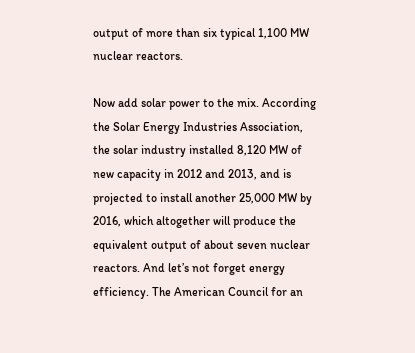output of more than six typical 1,100 MW nuclear reactors.

Now add solar power to the mix. According the Solar Energy Industries Association, the solar industry installed 8,120 MW of new capacity in 2012 and 2013, and is projected to install another 25,000 MW by 2016, which altogether will produce the equivalent output of about seven nuclear reactors. And let’s not forget energy efficiency. The American Council for an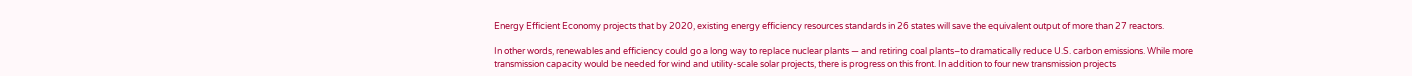Energy Efficient Economy projects that by 2020, existing energy efficiency resources standards in 26 states will save the equivalent output of more than 27 reactors.

In other words, renewables and efficiency could go a long way to replace nuclear plants — and retiring coal plants–to dramatically reduce U.S. carbon emissions. While more transmission capacity would be needed for wind and utility-scale solar projects, there is progress on this front. In addition to four new transmission projects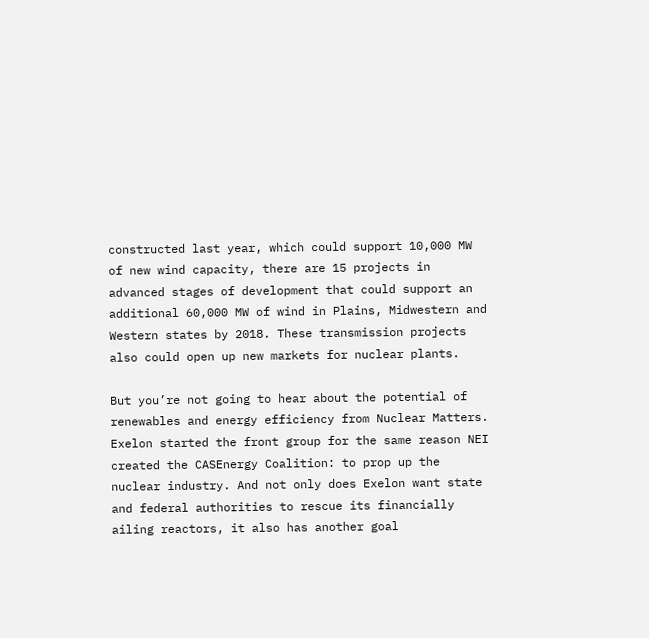constructed last year, which could support 10,000 MW of new wind capacity, there are 15 projects in advanced stages of development that could support an additional 60,000 MW of wind in Plains, Midwestern and Western states by 2018. These transmission projects also could open up new markets for nuclear plants.

But you’re not going to hear about the potential of renewables and energy efficiency from Nuclear Matters. Exelon started the front group for the same reason NEI created the CASEnergy Coalition: to prop up the nuclear industry. And not only does Exelon want state and federal authorities to rescue its financially ailing reactors, it also has another goal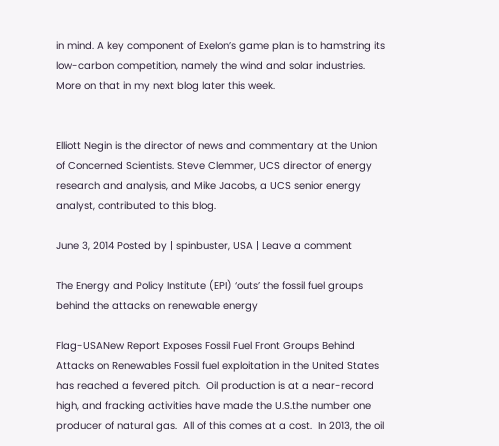in mind. A key component of Exelon’s game plan is to hamstring its low-carbon competition, namely the wind and solar industries. More on that in my next blog later this week.


Elliott Negin is the director of news and commentary at the Union of Concerned Scientists. Steve Clemmer, UCS director of energy research and analysis, and Mike Jacobs, a UCS senior energy analyst, contributed to this blog.

June 3, 2014 Posted by | spinbuster, USA | Leave a comment

The Energy and Policy Institute (EPI) ‘outs’ the fossil fuel groups behind the attacks on renewable energy

Flag-USANew Report Exposes Fossil Fuel Front Groups Behind Attacks on Renewables Fossil fuel exploitation in the United States has reached a fevered pitch.  Oil production is at a near-record high, and fracking activities have made the U.S.the number one producer of natural gas.  All of this comes at a cost.  In 2013, the oil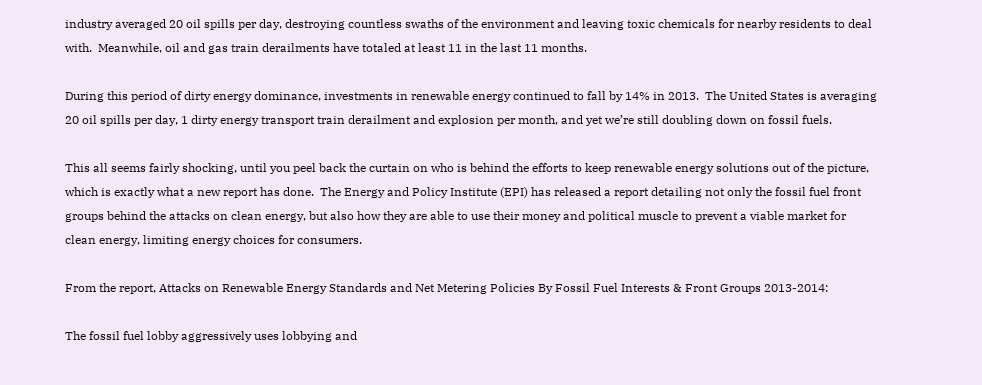industry averaged 20 oil spills per day, destroying countless swaths of the environment and leaving toxic chemicals for nearby residents to deal with.  Meanwhile, oil and gas train derailments have totaled at least 11 in the last 11 months.

During this period of dirty energy dominance, investments in renewable energy continued to fall by 14% in 2013.  The United States is averaging 20 oil spills per day, 1 dirty energy transport train derailment and explosion per month, and yet we’re still doubling down on fossil fuels.

This all seems fairly shocking, until you peel back the curtain on who is behind the efforts to keep renewable energy solutions out of the picture, which is exactly what a new report has done.  The Energy and Policy Institute (EPI) has released a report detailing not only the fossil fuel front groups behind the attacks on clean energy, but also how they are able to use their money and political muscle to prevent a viable market for clean energy, limiting energy choices for consumers.

From the report, Attacks on Renewable Energy Standards and Net Metering Policies By Fossil Fuel Interests & Front Groups 2013-2014:

The fossil fuel lobby aggressively uses lobbying and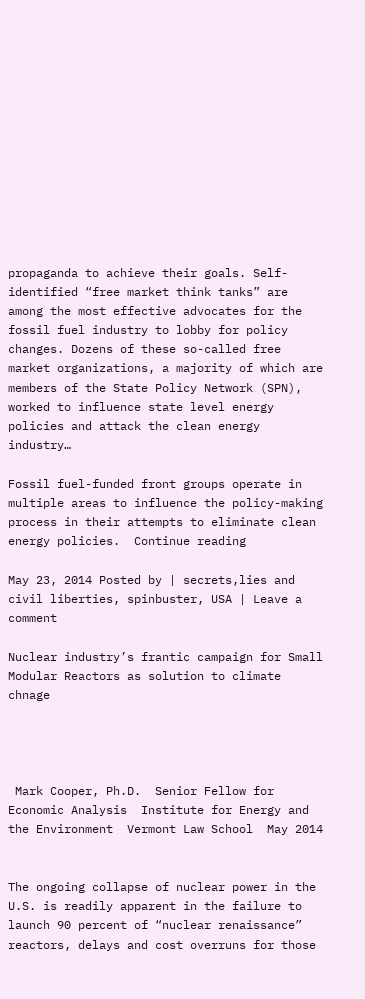propaganda to achieve their goals. Self-identified “free market think tanks” are among the most effective advocates for the fossil fuel industry to lobby for policy changes. Dozens of these so-called free market organizations, a majority of which are members of the State Policy Network (SPN), worked to influence state level energy policies and attack the clean energy industry…

Fossil fuel-funded front groups operate in multiple areas to influence the policy-making process in their attempts to eliminate clean energy policies.  Continue reading

May 23, 2014 Posted by | secrets,lies and civil liberties, spinbuster, USA | Leave a comment

Nuclear industry’s frantic campaign for Small Modular Reactors as solution to climate chnage




 Mark Cooper, Ph.D.  Senior Fellow for Economic Analysis  Institute for Energy and the Environment  Vermont Law School  May 2014


The ongoing collapse of nuclear power in the U.S. is readily apparent in the failure to launch 90 percent of “nuclear renaissance” reactors, delays and cost overruns for those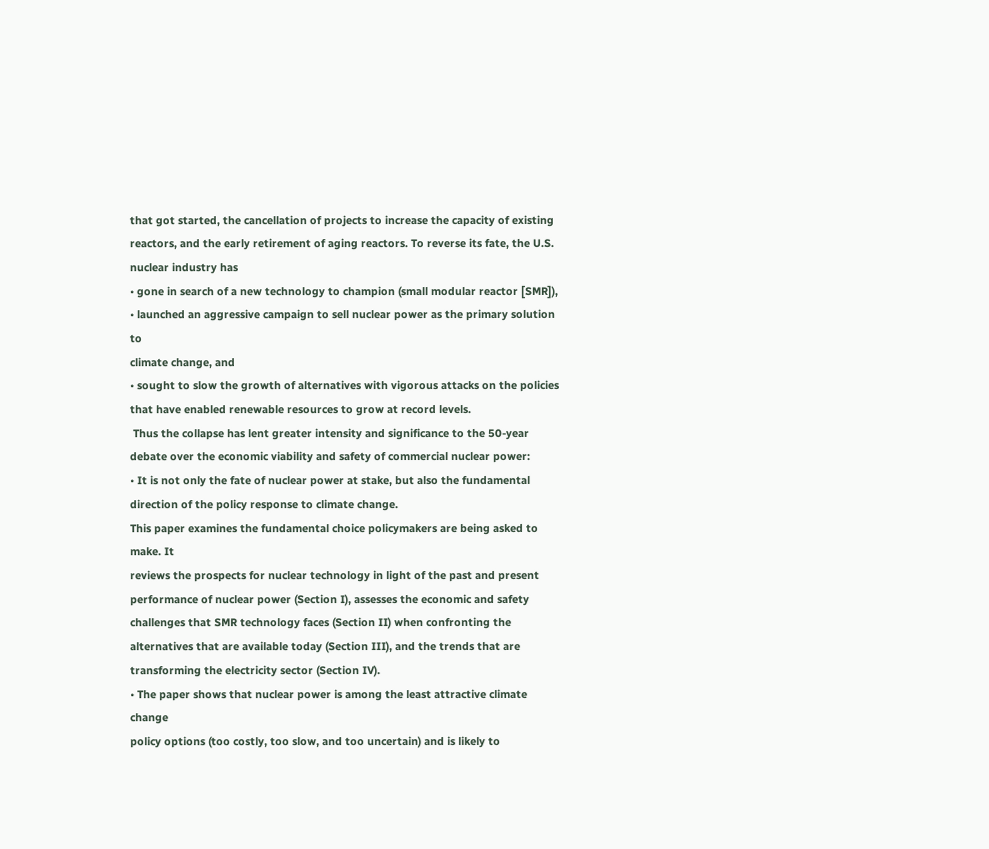that got started, the cancellation of projects to increase the capacity of existing reactors, and the early retirement of aging reactors. To reverse its fate, the U.S. nuclear industry has
• gone in search of a new technology to champion (small modular reactor [SMR]),
• launched an aggressive campaign to sell nuclear power as the primary solution to
climate change, and
• sought to slow the growth of alternatives with vigorous attacks on the policies
that have enabled renewable resources to grow at record levels.
 Thus the collapse has lent greater intensity and significance to the 50-year debate over the economic viability and safety of commercial nuclear power:
• It is not only the fate of nuclear power at stake, but also the fundamental
direction of the policy response to climate change.
This paper examines the fundamental choice policymakers are being asked to make. It
reviews the prospects for nuclear technology in light of the past and present performance of nuclear power (Section I), assesses the economic and safety challenges that SMR technology faces (Section II) when confronting the alternatives that are available today (Section III), and the trends that are
transforming the electricity sector (Section IV).
• The paper shows that nuclear power is among the least attractive climate change
policy options (too costly, too slow, and too uncertain) and is likely to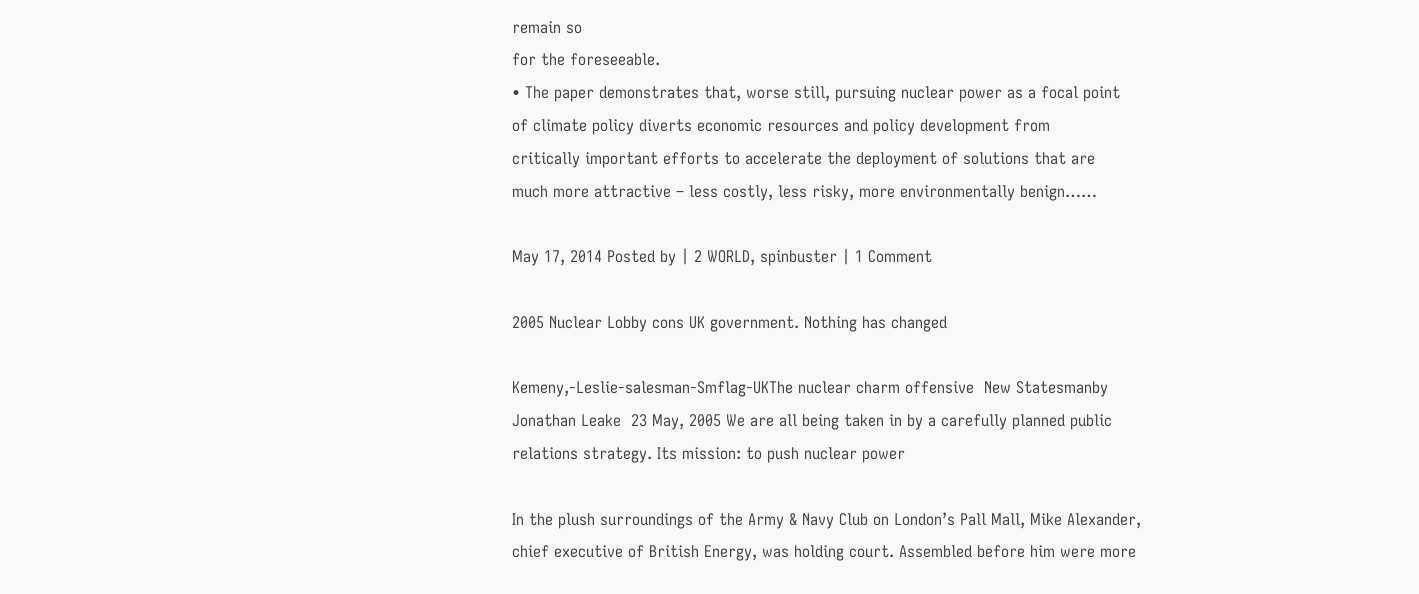remain so
for the foreseeable.
• The paper demonstrates that, worse still, pursuing nuclear power as a focal point
of climate policy diverts economic resources and policy development from
critically important efforts to accelerate the deployment of solutions that are
much more attractive – less costly, less risky, more environmentally benign……

May 17, 2014 Posted by | 2 WORLD, spinbuster | 1 Comment

2005 Nuclear Lobby cons UK government. Nothing has changed

Kemeny,-Leslie-salesman-Smflag-UKThe nuclear charm offensive  New Statesmanby Jonathan Leake  23 May, 2005 We are all being taken in by a carefully planned public relations strategy. Its mission: to push nuclear power

In the plush surroundings of the Army & Navy Club on London’s Pall Mall, Mike Alexander, chief executive of British Energy, was holding court. Assembled before him were more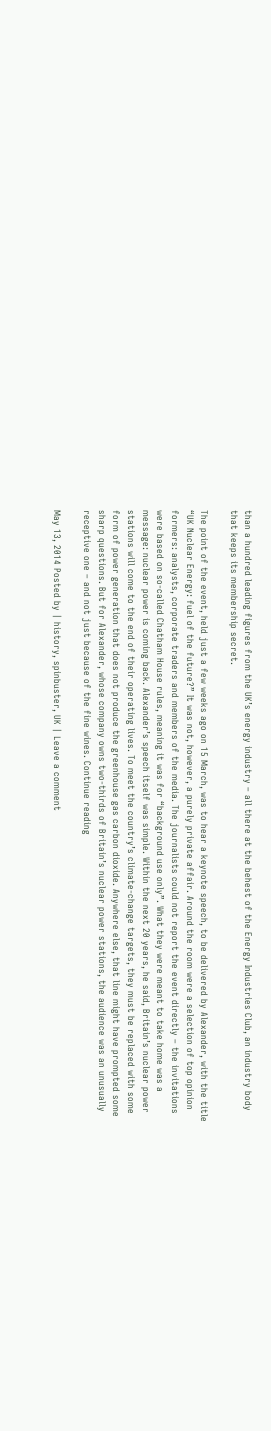than a hundred leading figures from the UK’s energy industry – all there at the behest of the Energy Industries Club, an industry body that keeps its membership secret.

The point of the event, held just a few weeks ago on 15 March, was to hear a keynote speech, to be delivered by Alexander, with the title “UK Nuclear Energy: fuel of the future?” It was not, however, a purely private affair. Around the room were a selection of top opinion formers: analysts, corporate traders and members of the media. The journalists could not report the event directly – the invitations were based on so-called Chatham House rules, meaning it was for “background use only”. What they were meant to take home was a message: nuclear power is coming back. Alexander’s speech itself was simple. Within the next 20 years, he said, Britain’s nuclear power stations will come to the end of their operating lives. To meet the country’s climate-change targets, they must be replaced with some form of power generation that does not produce the greenhouse gas carbon dioxide. Anywhere else, that line might have prompted some sharp questions. But for Alexander, whose company owns two-thirds of Britain’s nuclear power stations, the audience was an unusually receptive one – and not just because of the fine wines. Continue reading

May 13, 2014 Posted by | history, spinbuster, UK | Leave a comment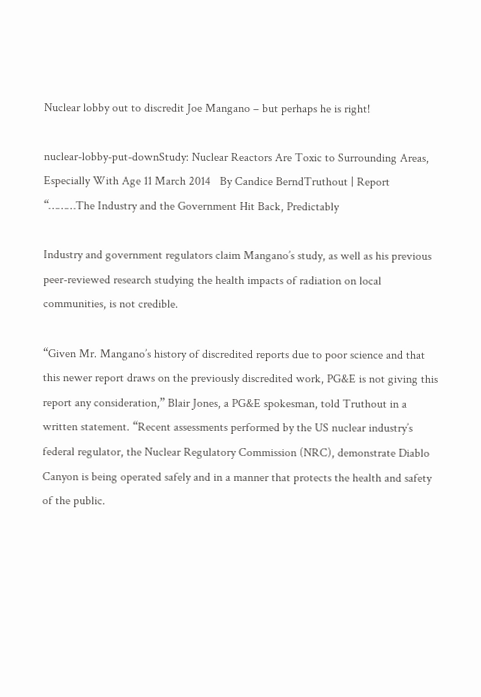Nuclear lobby out to discredit Joe Mangano – but perhaps he is right!

nuclear-lobby-put-downStudy: Nuclear Reactors Are Toxic to Surrounding Areas, Especially With Age 11 March 2014   By Candice BerndTruthout | Report “………The Industry and the Government Hit Back, Predictably

Industry and government regulators claim Mangano’s study, as well as his previous peer-reviewed research studying the health impacts of radiation on local communities, is not credible.

“Given Mr. Mangano’s history of discredited reports due to poor science and that this newer report draws on the previously discredited work, PG&E is not giving this report any consideration,” Blair Jones, a PG&E spokesman, told Truthout in a written statement. “Recent assessments performed by the US nuclear industry’s federal regulator, the Nuclear Regulatory Commission (NRC), demonstrate Diablo Canyon is being operated safely and in a manner that protects the health and safety of the public.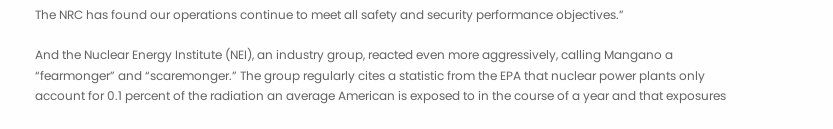The NRC has found our operations continue to meet all safety and security performance objectives.”

And the Nuclear Energy Institute (NEI), an industry group, reacted even more aggressively, calling Mangano a “fearmonger” and “scaremonger.” The group regularly cites a statistic from the EPA that nuclear power plants only account for 0.1 percent of the radiation an average American is exposed to in the course of a year and that exposures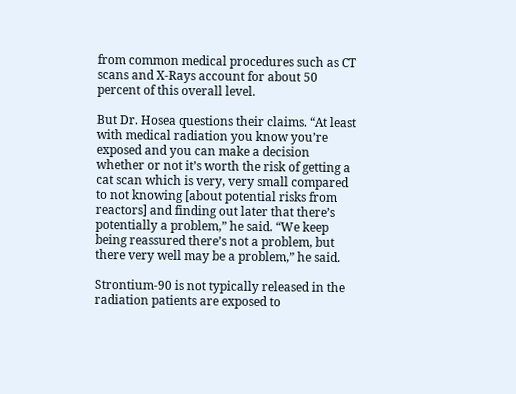from common medical procedures such as CT scans and X-Rays account for about 50 percent of this overall level.

But Dr. Hosea questions their claims. “At least with medical radiation you know you’re exposed and you can make a decision whether or not it’s worth the risk of getting a cat scan which is very, very small compared to not knowing [about potential risks from reactors] and finding out later that there’s potentially a problem,” he said. “We keep being reassured there’s not a problem, but there very well may be a problem,” he said.

Strontium-90 is not typically released in the radiation patients are exposed to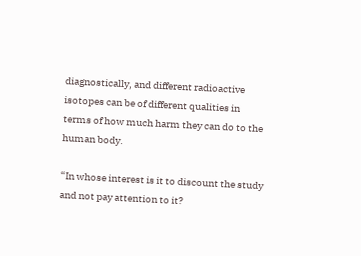diagnostically, and different radioactive isotopes can be of different qualities in terms of how much harm they can do to the human body.

“In whose interest is it to discount the study and not pay attention to it?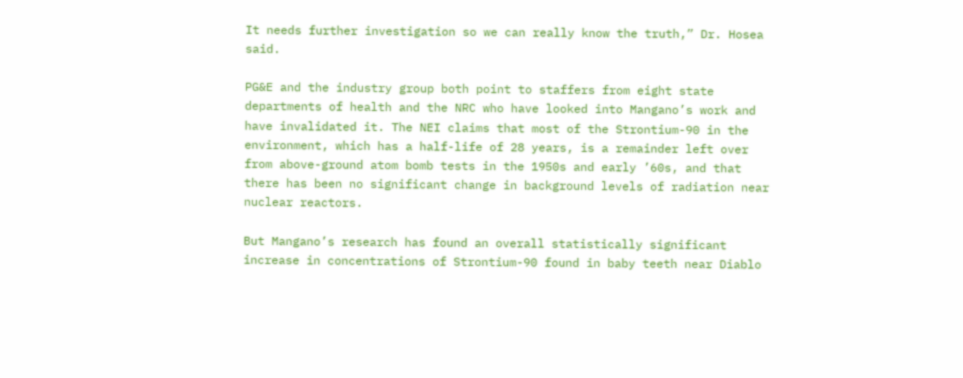It needs further investigation so we can really know the truth,” Dr. Hosea said.

PG&E and the industry group both point to staffers from eight state departments of health and the NRC who have looked into Mangano’s work and have invalidated it. The NEI claims that most of the Strontium-90 in the environment, which has a half-life of 28 years, is a remainder left over from above-ground atom bomb tests in the 1950s and early ’60s, and that there has been no significant change in background levels of radiation near nuclear reactors.

But Mangano’s research has found an overall statistically significant increase in concentrations of Strontium-90 found in baby teeth near Diablo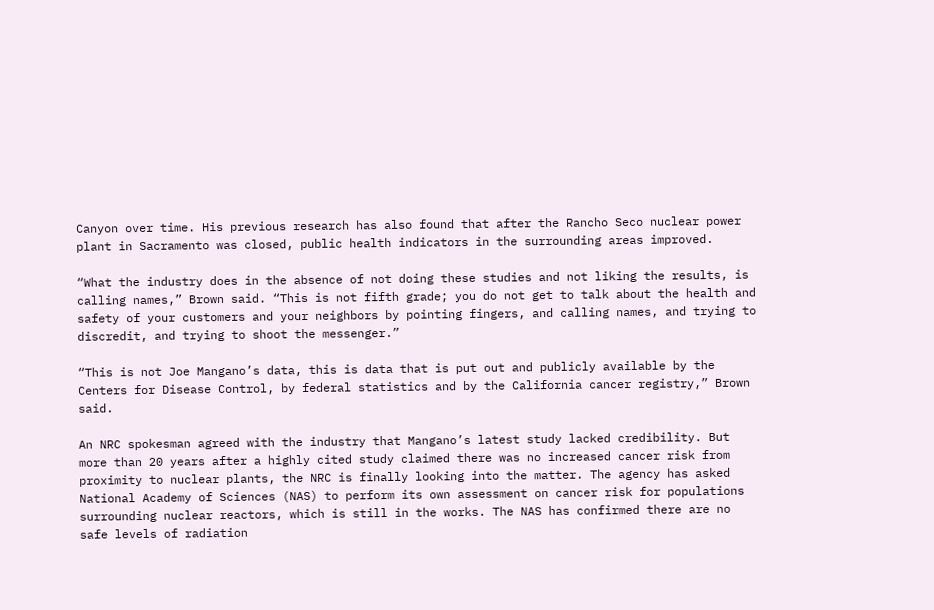Canyon over time. His previous research has also found that after the Rancho Seco nuclear power plant in Sacramento was closed, public health indicators in the surrounding areas improved.

“What the industry does in the absence of not doing these studies and not liking the results, is calling names,” Brown said. “This is not fifth grade; you do not get to talk about the health and safety of your customers and your neighbors by pointing fingers, and calling names, and trying to discredit, and trying to shoot the messenger.”

“This is not Joe Mangano’s data, this is data that is put out and publicly available by the Centers for Disease Control, by federal statistics and by the California cancer registry,” Brown said.

An NRC spokesman agreed with the industry that Mangano’s latest study lacked credibility. But more than 20 years after a highly cited study claimed there was no increased cancer risk from proximity to nuclear plants, the NRC is finally looking into the matter. The agency has asked National Academy of Sciences (NAS) to perform its own assessment on cancer risk for populations surrounding nuclear reactors, which is still in the works. The NAS has confirmed there are no safe levels of radiation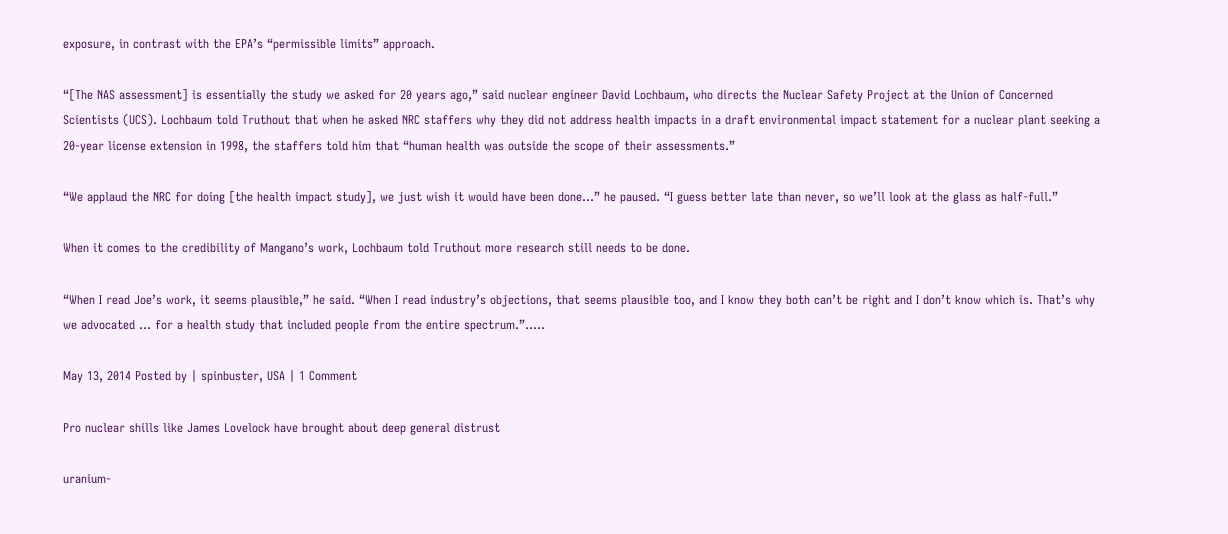exposure, in contrast with the EPA’s “permissible limits” approach.

“[The NAS assessment] is essentially the study we asked for 20 years ago,” said nuclear engineer David Lochbaum, who directs the Nuclear Safety Project at the Union of Concerned Scientists (UCS). Lochbaum told Truthout that when he asked NRC staffers why they did not address health impacts in a draft environmental impact statement for a nuclear plant seeking a 20-year license extension in 1998, the staffers told him that “human health was outside the scope of their assessments.”

“We applaud the NRC for doing [the health impact study], we just wish it would have been done…” he paused. “I guess better late than never, so we’ll look at the glass as half-full.”

When it comes to the credibility of Mangano’s work, Lochbaum told Truthout more research still needs to be done.

“When I read Joe’s work, it seems plausible,” he said. “When I read industry’s objections, that seems plausible too, and I know they both can’t be right and I don’t know which is. That’s why we advocated … for a health study that included people from the entire spectrum.”…..

May 13, 2014 Posted by | spinbuster, USA | 1 Comment

Pro nuclear shills like James Lovelock have brought about deep general distrust

uranium-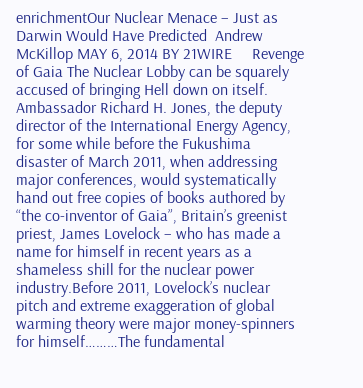enrichmentOur Nuclear Menace – Just as Darwin Would Have Predicted  Andrew McKillop MAY 6, 2014 BY 21WIRE     Revenge of Gaia The Nuclear Lobby can be squarely accused of bringing Hell down on itself. Ambassador Richard H. Jones, the deputy director of the International Energy Agency, for some while before the Fukushima disaster of March 2011, when addressing major conferences, would systematically hand out free copies of books authored by “the co-inventor of Gaia”, Britain’s greenist priest, James Lovelock – who has made a name for himself in recent years as a shameless shill for the nuclear power industry.Before 2011, Lovelock’s nuclear pitch and extreme exaggeration of global warming theory were major money-spinners for himself………The fundamental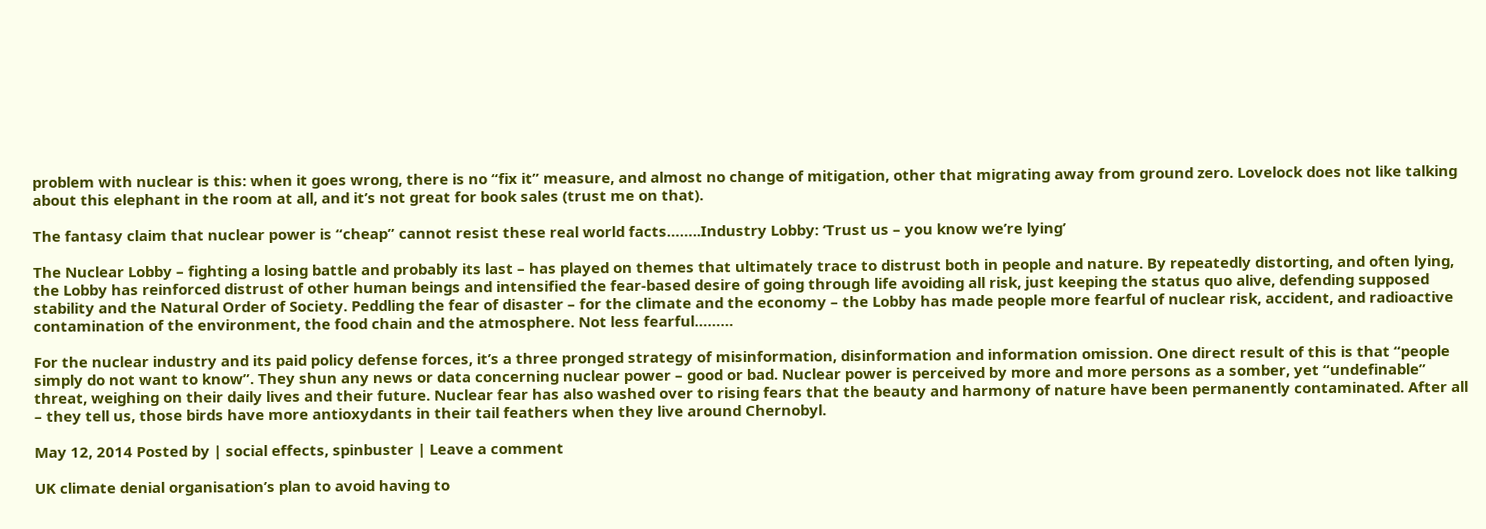problem with nuclear is this: when it goes wrong, there is no “fix it” measure, and almost no change of mitigation, other that migrating away from ground zero. Lovelock does not like talking about this elephant in the room at all, and it’s not great for book sales (trust me on that).

The fantasy claim that nuclear power is “cheap” cannot resist these real world facts……..Industry Lobby: ‘Trust us – you know we’re lying’

The Nuclear Lobby – fighting a losing battle and probably its last – has played on themes that ultimately trace to distrust both in people and nature. By repeatedly distorting, and often lying, the Lobby has reinforced distrust of other human beings and intensified the fear-based desire of going through life avoiding all risk, just keeping the status quo alive, defending supposed stability and the Natural Order of Society. Peddling the fear of disaster – for the climate and the economy – the Lobby has made people more fearful of nuclear risk, accident, and radioactive contamination of the environment, the food chain and the atmosphere. Not less fearful………

For the nuclear industry and its paid policy defense forces, it’s a three pronged strategy of misinformation, disinformation and information omission. One direct result of this is that “people simply do not want to know”. They shun any news or data concerning nuclear power – good or bad. Nuclear power is perceived by more and more persons as a somber, yet “undefinable” threat, weighing on their daily lives and their future. Nuclear fear has also washed over to rising fears that the beauty and harmony of nature have been permanently contaminated. After all – they tell us, those birds have more antioxydants in their tail feathers when they live around Chernobyl.

May 12, 2014 Posted by | social effects, spinbuster | Leave a comment

UK climate denial organisation’s plan to avoid having to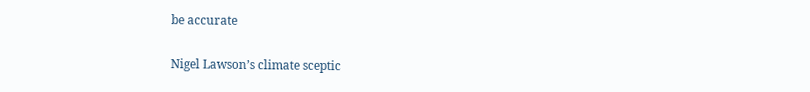be accurate

Nigel Lawson’s climate sceptic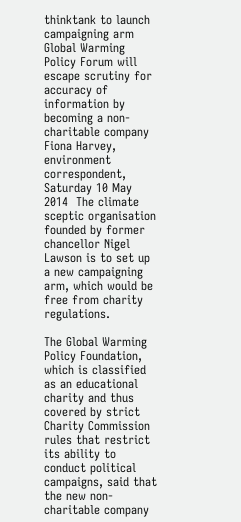thinktank to launch campaigning arm Global Warming Policy Forum will escape scrutiny for accuracy of information by becoming a non-charitable company Fiona Harvey, environment correspondent, Saturday 10 May 2014  The climate sceptic organisation founded by former chancellor Nigel Lawson is to set up a new campaigning arm, which would be free from charity regulations.

The Global Warming Policy Foundation, which is classified as an educational charity and thus covered by strict Charity Commission rules that restrict its ability to conduct political campaigns, said that the new non-charitable company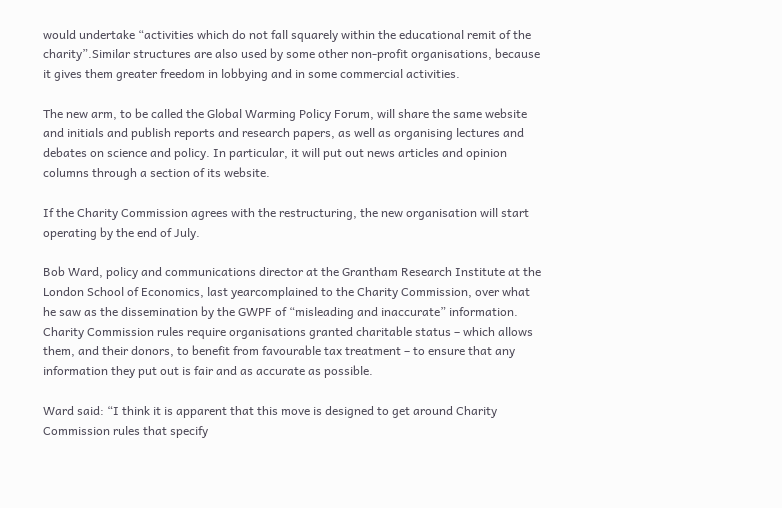would undertake “activities which do not fall squarely within the educational remit of the charity”.Similar structures are also used by some other non-profit organisations, because it gives them greater freedom in lobbying and in some commercial activities.

The new arm, to be called the Global Warming Policy Forum, will share the same website and initials and publish reports and research papers, as well as organising lectures and debates on science and policy. In particular, it will put out news articles and opinion columns through a section of its website.

If the Charity Commission agrees with the restructuring, the new organisation will start operating by the end of July.

Bob Ward, policy and communications director at the Grantham Research Institute at the London School of Economics, last yearcomplained to the Charity Commission, over what he saw as the dissemination by the GWPF of “misleading and inaccurate” information. Charity Commission rules require organisations granted charitable status – which allows them, and their donors, to benefit from favourable tax treatment – to ensure that any information they put out is fair and as accurate as possible.

Ward said: “I think it is apparent that this move is designed to get around Charity Commission rules that specify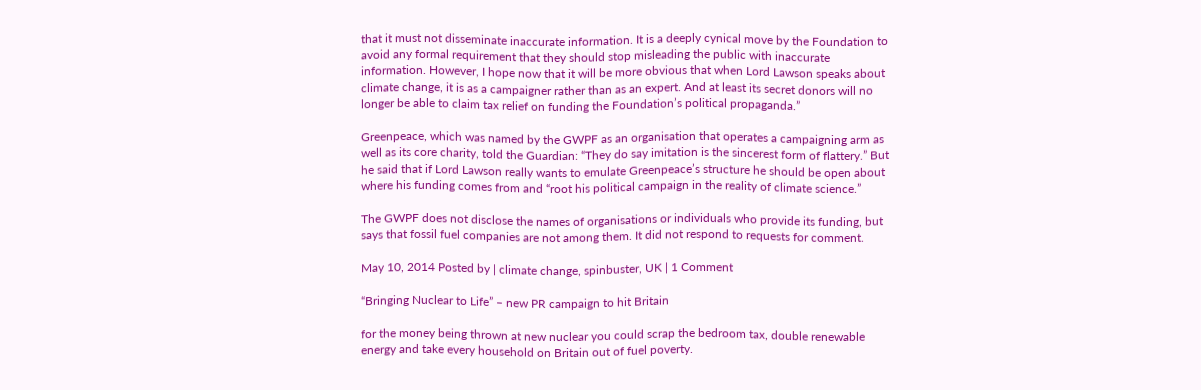that it must not disseminate inaccurate information. It is a deeply cynical move by the Foundation to avoid any formal requirement that they should stop misleading the public with inaccurate information. However, I hope now that it will be more obvious that when Lord Lawson speaks about climate change, it is as a campaigner rather than as an expert. And at least its secret donors will no longer be able to claim tax relief on funding the Foundation’s political propaganda.”

Greenpeace, which was named by the GWPF as an organisation that operates a campaigning arm as well as its core charity, told the Guardian: “They do say imitation is the sincerest form of flattery.” But he said that if Lord Lawson really wants to emulate Greenpeace’s structure he should be open about where his funding comes from and “root his political campaign in the reality of climate science.”

The GWPF does not disclose the names of organisations or individuals who provide its funding, but says that fossil fuel companies are not among them. It did not respond to requests for comment.

May 10, 2014 Posted by | climate change, spinbuster, UK | 1 Comment

“Bringing Nuclear to Life” – new PR campaign to hit Britain

for the money being thrown at new nuclear you could scrap the bedroom tax, double renewable energy and take every household on Britain out of fuel poverty.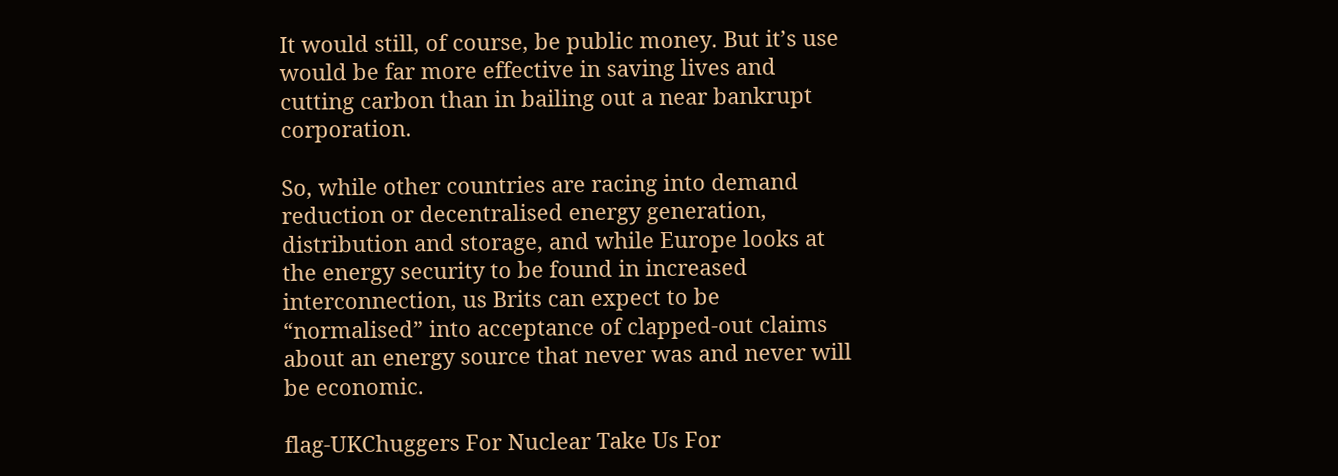It would still, of course, be public money. But it’s use would be far more effective in saving lives and cutting carbon than in bailing out a near bankrupt corporation.

So, while other countries are racing into demand reduction or decentralised energy generation, distribution and storage, and while Europe looks at the energy security to be found in increased interconnection, us Brits can expect to be “normalised” into acceptance of clapped-out claims about an energy source that never was and never will be economic.

flag-UKChuggers For Nuclear Take Us For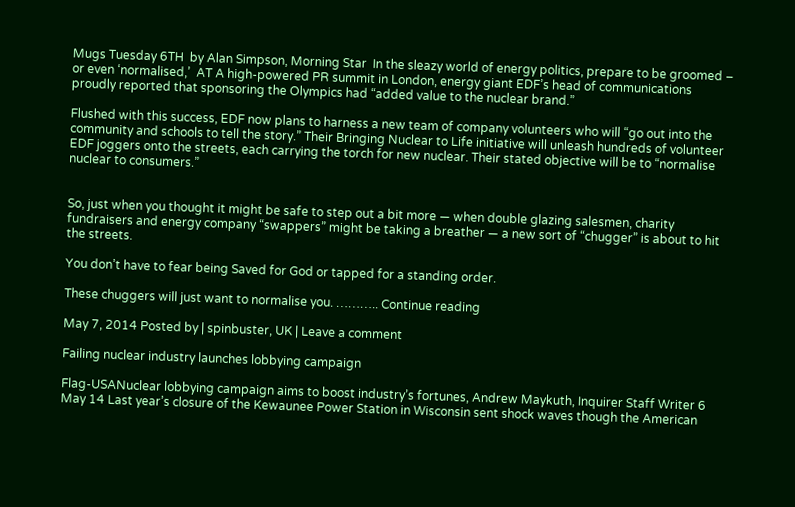Mugs Tuesday 6TH  by Alan Simpson, Morning Star  In the sleazy world of energy politics, prepare to be groomed – or even ‘normalised,’  AT A high-powered PR summit in London, energy giant EDF’s head of communications proudly reported that sponsoring the Olympics had “added value to the nuclear brand.”

Flushed with this success, EDF now plans to harness a new team of company volunteers who will “go out into the community and schools to tell the story.” Their Bringing Nuclear to Life initiative will unleash hundreds of volunteer EDF joggers onto the streets, each carrying the torch for new nuclear. Their stated objective will be to “normalise nuclear to consumers.”


So, just when you thought it might be safe to step out a bit more — when double glazing salesmen, charity fundraisers and energy company “swappers” might be taking a breather — a new sort of “chugger” is about to hit the streets.

You don’t have to fear being Saved for God or tapped for a standing order.

These chuggers will just want to normalise you. ……….. Continue reading

May 7, 2014 Posted by | spinbuster, UK | Leave a comment

Failing nuclear industry launches lobbying campaign

Flag-USANuclear lobbying campaign aims to boost industry’s fortunes, Andrew Maykuth, Inquirer Staff Writer 6 May 14 Last year’s closure of the Kewaunee Power Station in Wisconsin sent shock waves though the American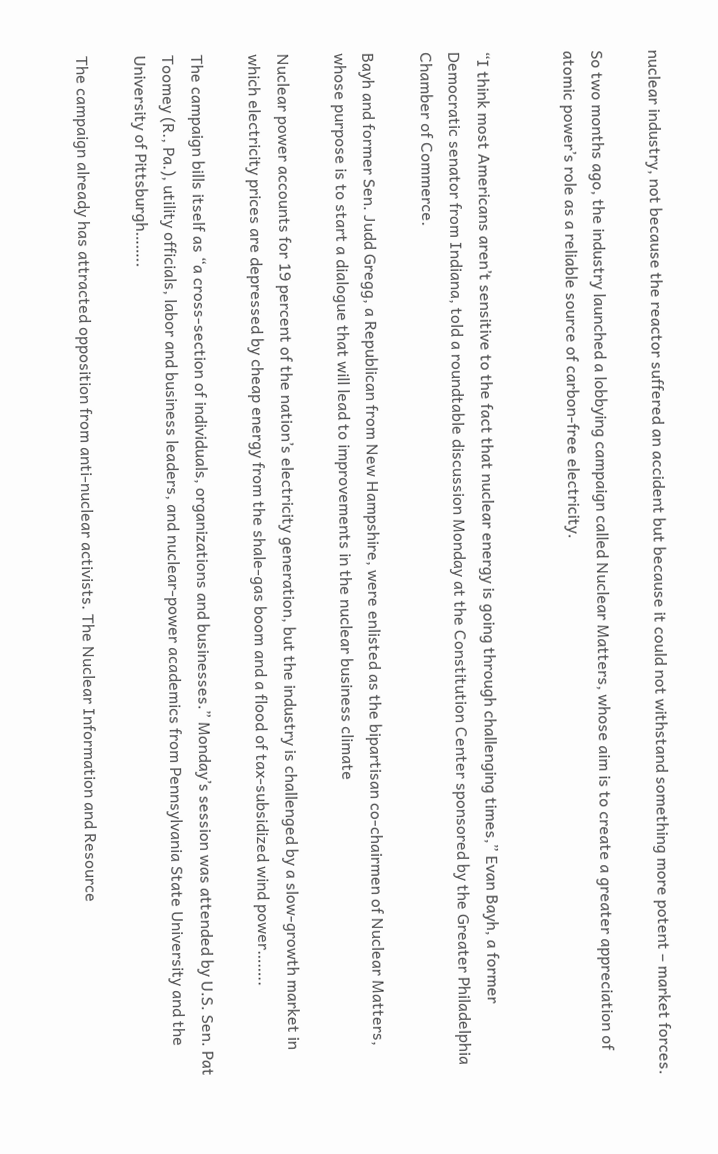nuclear industry, not because the reactor suffered an accident but because it could not withstand something more potent – market forces.

So two months ago, the industry launched a lobbying campaign called Nuclear Matters, whose aim is to create a greater appreciation of atomic power’s role as a reliable source of carbon-free electricity.


“I think most Americans aren’t sensitive to the fact that nuclear energy is going through challenging times,” Evan Bayh, a former Democratic senator from Indiana, told a roundtable discussion Monday at the Constitution Center sponsored by the Greater Philadelphia Chamber of Commerce.

Bayh and former Sen. Judd Gregg, a Republican from New Hampshire, were enlisted as the bipartisan co-chairmen of Nuclear Matters, whose purpose is to start a dialogue that will lead to improvements in the nuclear business climate

Nuclear power accounts for 19 percent of the nation’s electricity generation, but the industry is challenged by a slow-growth market in which electricity prices are depressed by cheap energy from the shale-gas boom and a flood of tax-subsidized wind power……..

The campaign bills itself as “a cross-section of individuals, organizations and businesses.” Monday’s session was attended by U.S. Sen. Pat Toomey (R., Pa.), utility officials, labor and business leaders, and nuclear-power academics from Pennsylvania State University and the University of Pittsburgh……..

The campaign already has attracted opposition from anti-nuclear activists. The Nuclear Information and Resource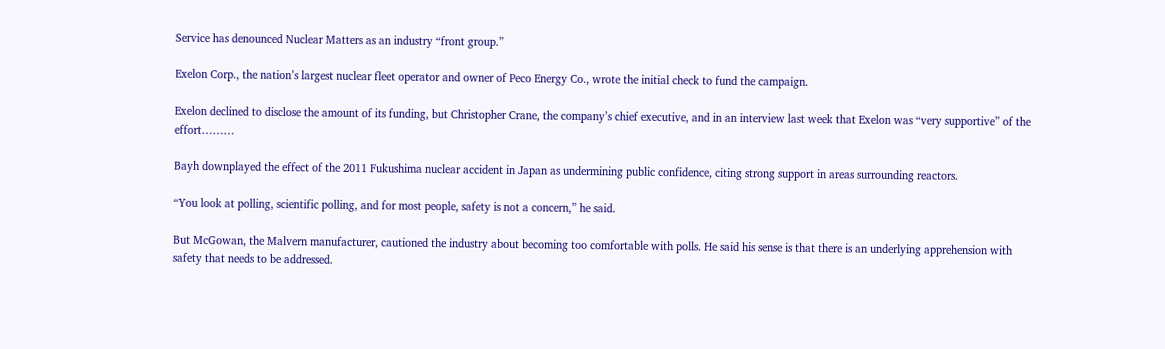Service has denounced Nuclear Matters as an industry “front group.”

Exelon Corp., the nation’s largest nuclear fleet operator and owner of Peco Energy Co., wrote the initial check to fund the campaign.

Exelon declined to disclose the amount of its funding, but Christopher Crane, the company’s chief executive, and in an interview last week that Exelon was “very supportive” of the effort………

Bayh downplayed the effect of the 2011 Fukushima nuclear accident in Japan as undermining public confidence, citing strong support in areas surrounding reactors.

“You look at polling, scientific polling, and for most people, safety is not a concern,” he said.

But McGowan, the Malvern manufacturer, cautioned the industry about becoming too comfortable with polls. He said his sense is that there is an underlying apprehension with safety that needs to be addressed.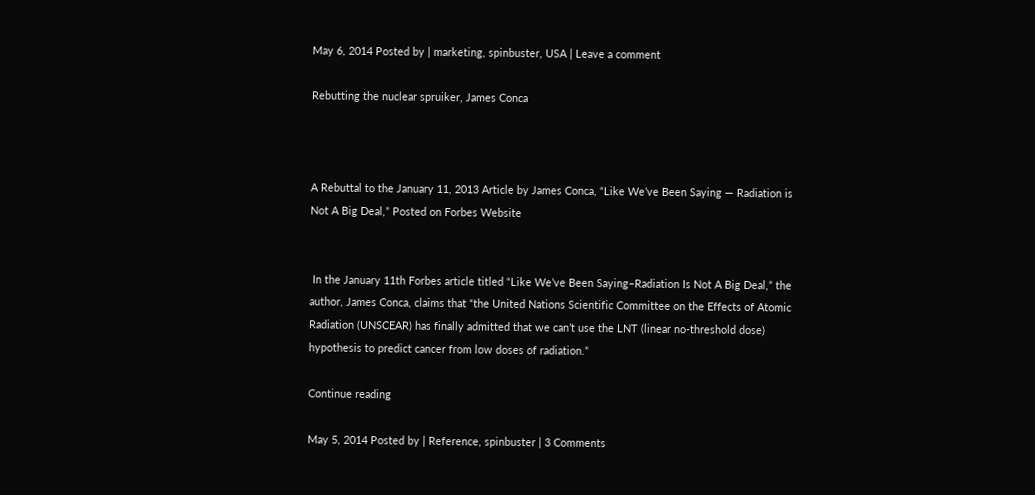May 6, 2014 Posted by | marketing, spinbuster, USA | Leave a comment

Rebutting the nuclear spruiker, James Conca



A Rebuttal to the January 11, 2013 Article by James Conca, “Like We’ve Been Saying — Radiation is Not A Big Deal,” Posted on Forbes Website


 In the January 11th Forbes article titled “Like We’ve Been Saying–Radiation Is Not A Big Deal,” the author, James Conca, claims that “the United Nations Scientific Committee on the Effects of Atomic Radiation (UNSCEAR) has finally admitted that we can’t use the LNT (linear no-threshold dose) hypothesis to predict cancer from low doses of radiation.”

Continue reading

May 5, 2014 Posted by | Reference, spinbuster | 3 Comments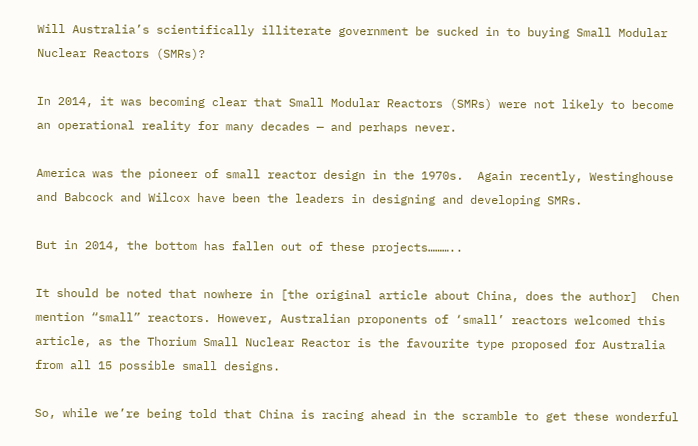Will Australia’s scientifically illiterate government be sucked in to buying Small Modular Nuclear Reactors (SMRs)?

In 2014, it was becoming clear that Small Modular Reactors (SMRs) were not likely to become an operational reality for many decades — and perhaps never.

America was the pioneer of small reactor design in the 1970s.  Again recently, Westinghouse and Babcock and Wilcox have been the leaders in designing and developing SMRs.

But in 2014, the bottom has fallen out of these projects………..

It should be noted that nowhere in [the original article about China, does the author]  Chen mention “small” reactors. However, Australian proponents of ‘small’ reactors welcomed this article, as the Thorium Small Nuclear Reactor is the favourite type proposed for Australia from all 15 possible small designs.

So, while we’re being told that China is racing ahead in the scramble to get these wonderful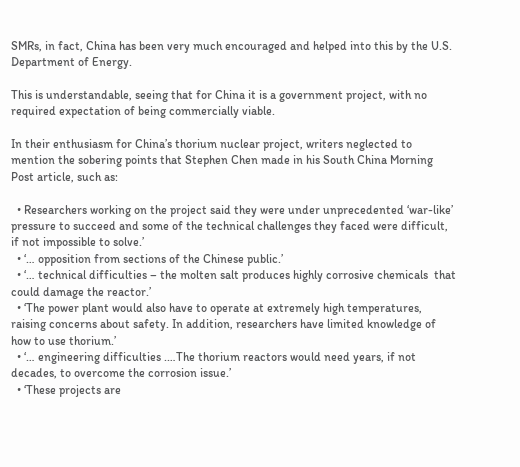SMRs, in fact, China has been very much encouraged and helped into this by the U.S. Department of Energy.

This is understandable, seeing that for China it is a government project, with no required expectation of being commercially viable.

In their enthusiasm for China’s thorium nuclear project, writers neglected to mention the sobering points that Stephen Chen made in his South China Morning Post article, such as:

  • Researchers working on the project said they were under unprecedented ‘war-like’ pressure to succeed and some of the technical challenges they faced were difficult, if not impossible to solve.’
  • ‘… opposition from sections of the Chinese public.’
  • ‘… technical difficulties – the molten salt produces highly corrosive chemicals  that could damage the reactor.’
  • ‘The power plant would also have to operate at extremely high temperatures, raising concerns about safety. In addition, researchers have limited knowledge of how to use thorium.’
  • ‘… engineering difficulties .…The thorium reactors would need years, if not decades, to overcome the corrosion issue.’
  • ‘These projects are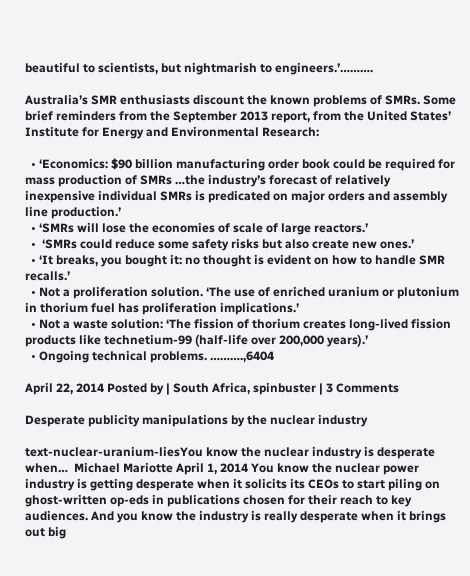beautiful to scientists, but nightmarish to engineers.’……….

Australia’s SMR enthusiasts discount the known problems of SMRs. Some brief reminders from the September 2013 report, from the United States’ Institute for Energy and Environmental Research:

  • ‘Economics: $90 billion manufacturing order book could be required for mass production of SMRs …the industry’s forecast of relatively inexpensive individual SMRs is predicated on major orders and assembly line production.’
  • ‘SMRs will lose the economies of scale of large reactors.’
  •  ‘SMRs could reduce some safety risks but also create new ones.’
  • ‘It breaks, you bought it: no thought is evident on how to handle SMR recalls.’
  • Not a proliferation solution. ‘The use of enriched uranium or plutonium in thorium fuel has proliferation implications.’
  • Not a waste solution: ‘The fission of thorium creates long-lived fission products like technetium-99 (half-life over 200,000 years).’
  • Ongoing technical problems. ……….,6404

April 22, 2014 Posted by | South Africa, spinbuster | 3 Comments

Desperate publicity manipulations by the nuclear industry

text-nuclear-uranium-liesYou know the nuclear industry is desperate when…  Michael Mariotte April 1, 2014 You know the nuclear power industry is getting desperate when it solicits its CEOs to start piling on ghost-written op-eds in publications chosen for their reach to key audiences. And you know the industry is really desperate when it brings out big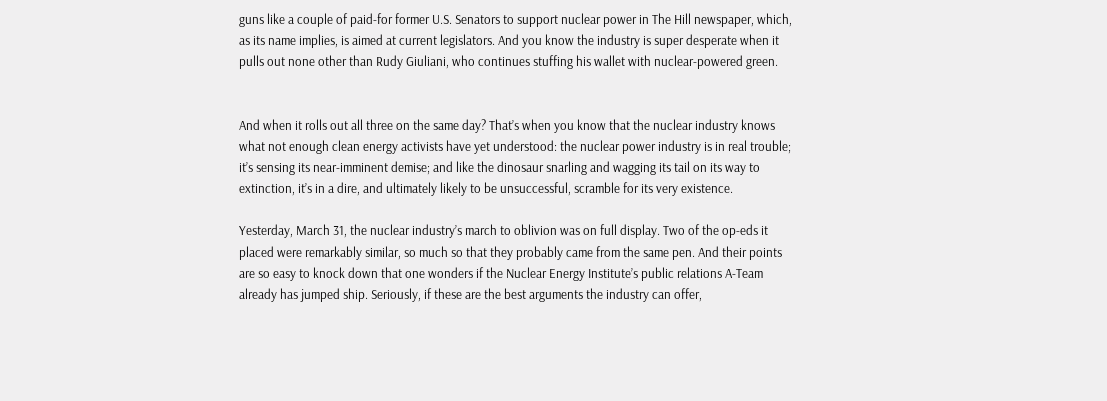guns like a couple of paid-for former U.S. Senators to support nuclear power in The Hill newspaper, which, as its name implies, is aimed at current legislators. And you know the industry is super desperate when it pulls out none other than Rudy Giuliani, who continues stuffing his wallet with nuclear-powered green.


And when it rolls out all three on the same day? That’s when you know that the nuclear industry knows what not enough clean energy activists have yet understood: the nuclear power industry is in real trouble; it’s sensing its near-imminent demise; and like the dinosaur snarling and wagging its tail on its way to extinction, it’s in a dire, and ultimately likely to be unsuccessful, scramble for its very existence.

Yesterday, March 31, the nuclear industry’s march to oblivion was on full display. Two of the op-eds it placed were remarkably similar, so much so that they probably came from the same pen. And their points are so easy to knock down that one wonders if the Nuclear Energy Institute’s public relations A-Team already has jumped ship. Seriously, if these are the best arguments the industry can offer,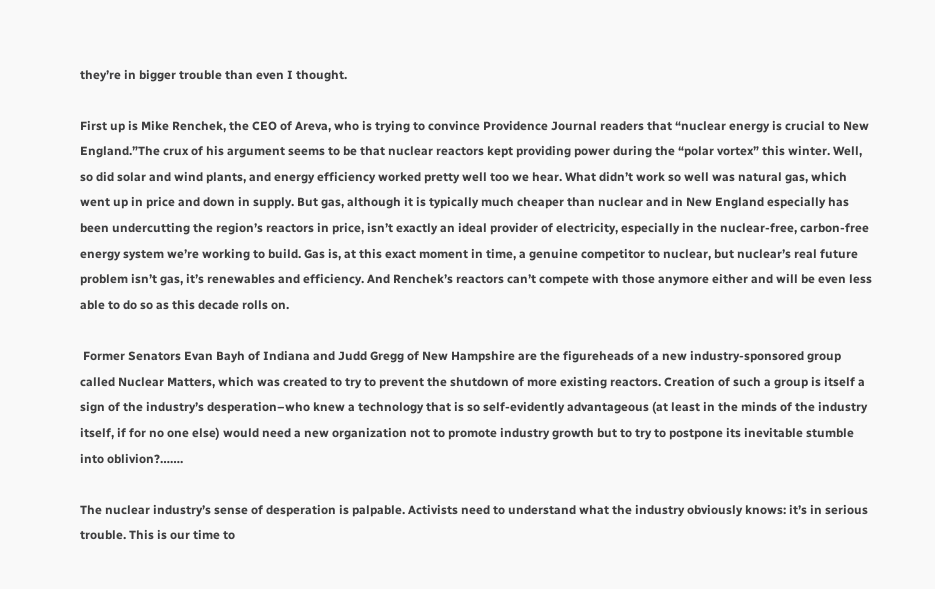they’re in bigger trouble than even I thought.

First up is Mike Renchek, the CEO of Areva, who is trying to convince Providence Journal readers that “nuclear energy is crucial to New England.”The crux of his argument seems to be that nuclear reactors kept providing power during the “polar vortex” this winter. Well, so did solar and wind plants, and energy efficiency worked pretty well too we hear. What didn’t work so well was natural gas, which went up in price and down in supply. But gas, although it is typically much cheaper than nuclear and in New England especially has been undercutting the region’s reactors in price, isn’t exactly an ideal provider of electricity, especially in the nuclear-free, carbon-free energy system we’re working to build. Gas is, at this exact moment in time, a genuine competitor to nuclear, but nuclear’s real future problem isn’t gas, it’s renewables and efficiency. And Renchek’s reactors can’t compete with those anymore either and will be even less able to do so as this decade rolls on.

 Former Senators Evan Bayh of Indiana and Judd Gregg of New Hampshire are the figureheads of a new industry-sponsored group called Nuclear Matters, which was created to try to prevent the shutdown of more existing reactors. Creation of such a group is itself a sign of the industry’s desperation–who knew a technology that is so self-evidently advantageous (at least in the minds of the industry itself, if for no one else) would need a new organization not to promote industry growth but to try to postpone its inevitable stumble into oblivion?…….

The nuclear industry’s sense of desperation is palpable. Activists need to understand what the industry obviously knows: it’s in serious trouble. This is our time to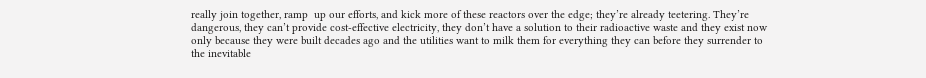really join together, ramp  up our efforts, and kick more of these reactors over the edge; they’re already teetering. They’re dangerous, they can’t provide cost-effective electricity, they don’t have a solution to their radioactive waste and they exist now only because they were built decades ago and the utilities want to milk them for everything they can before they surrender to the inevitable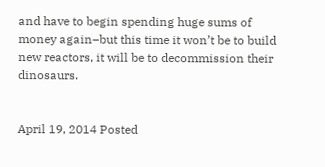and have to begin spending huge sums of money again–but this time it won’t be to build new reactors, it will be to decommission their dinosaurs.


April 19, 2014 Posted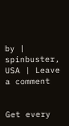by | spinbuster, USA | Leave a comment


Get every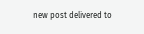new post delivered to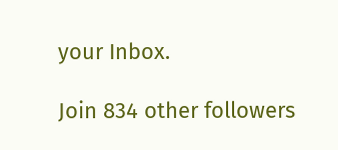your Inbox.

Join 834 other followers